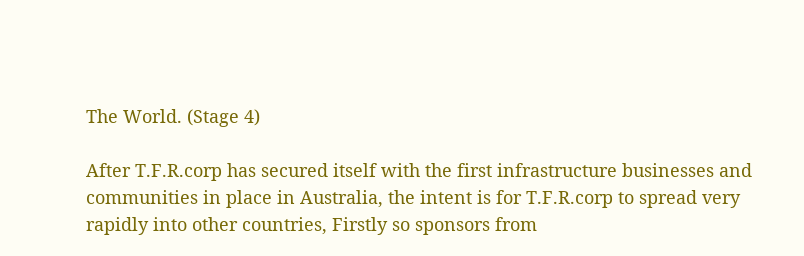The World. (Stage 4)

After T.F.R.corp has secured itself with the first infrastructure businesses and communities in place in Australia, the intent is for T.F.R.corp to spread very rapidly into other countries, Firstly so sponsors from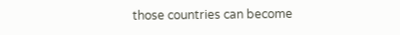those countries can become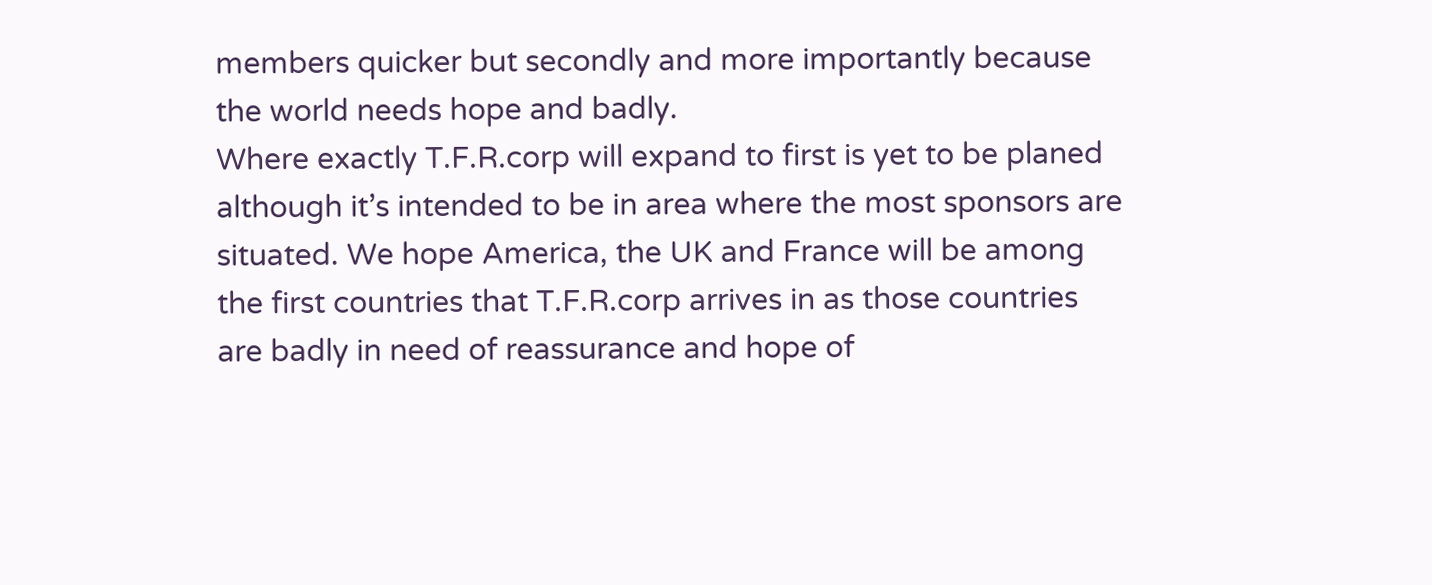members quicker but secondly and more importantly because the world needs hope and badly.
Where exactly T.F.R.corp will expand to first is yet to be planed although it’s intended to be in area where the most sponsors are situated. We hope America, the UK and France will be among the first countries that T.F.R.corp arrives in as those countries are badly in need of reassurance and hope of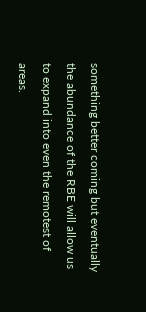something better coming but eventually the abundance of the RBE will allow us to expand into even the remotest of areas.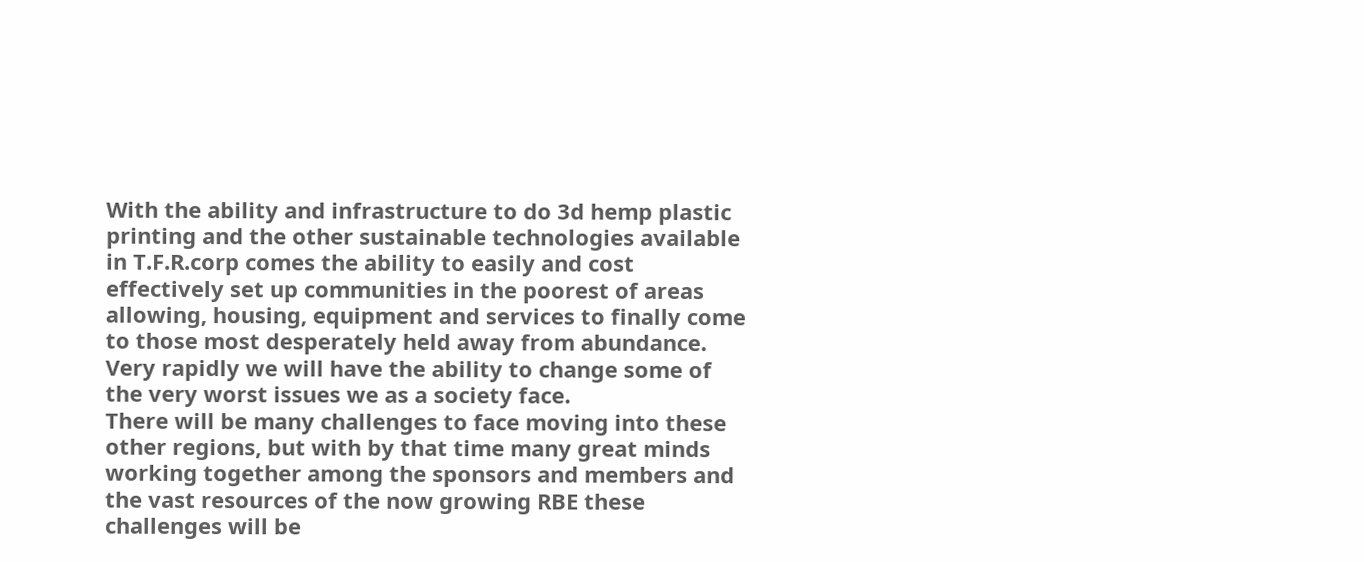With the ability and infrastructure to do 3d hemp plastic printing and the other sustainable technologies available in T.F.R.corp comes the ability to easily and cost effectively set up communities in the poorest of areas allowing, housing, equipment and services to finally come to those most desperately held away from abundance. Very rapidly we will have the ability to change some of the very worst issues we as a society face.
There will be many challenges to face moving into these other regions, but with by that time many great minds working together among the sponsors and members and the vast resources of the now growing RBE these challenges will be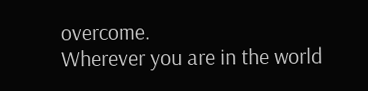overcome.
Wherever you are in the world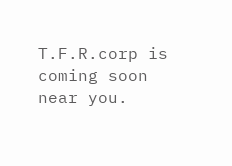T.F.R.corp is coming soon near you.